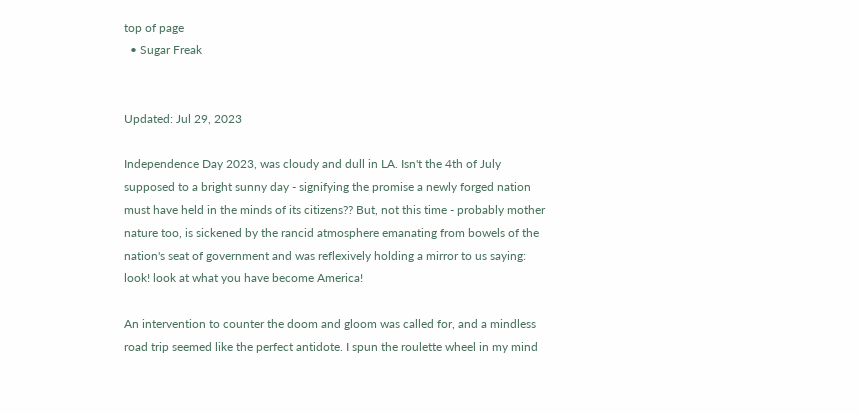top of page
  • Sugar Freak


Updated: Jul 29, 2023

Independence Day 2023, was cloudy and dull in LA. Isn't the 4th of July supposed to a bright sunny day - signifying the promise a newly forged nation must have held in the minds of its citizens?? But, not this time - probably mother nature too, is sickened by the rancid atmosphere emanating from bowels of the nation's seat of government and was reflexively holding a mirror to us saying: look! look at what you have become America!

An intervention to counter the doom and gloom was called for, and a mindless road trip seemed like the perfect antidote. I spun the roulette wheel in my mind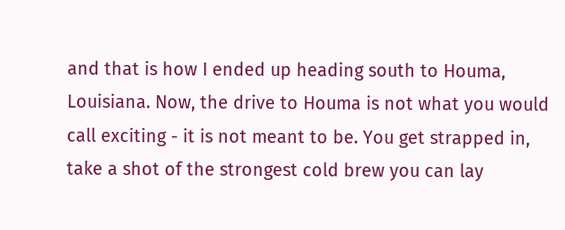and that is how I ended up heading south to Houma, Louisiana. Now, the drive to Houma is not what you would call exciting - it is not meant to be. You get strapped in, take a shot of the strongest cold brew you can lay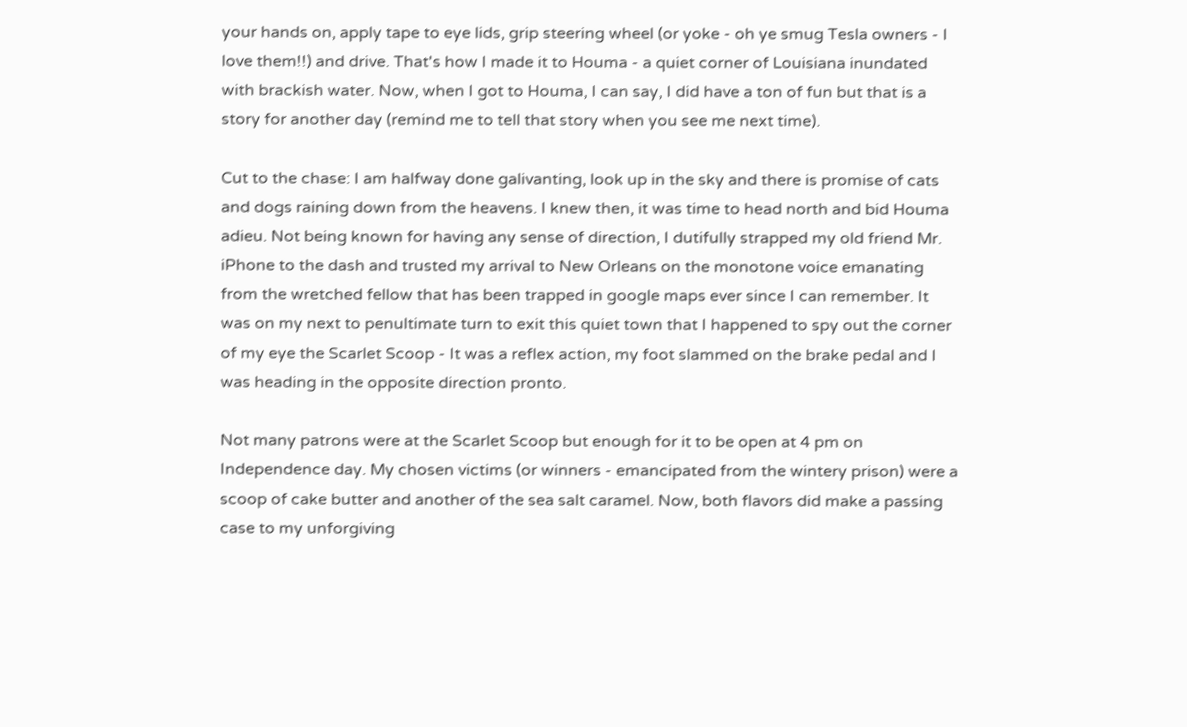your hands on, apply tape to eye lids, grip steering wheel (or yoke - oh ye smug Tesla owners - I love them!!) and drive. That's how I made it to Houma - a quiet corner of Louisiana inundated with brackish water. Now, when I got to Houma, I can say, I did have a ton of fun but that is a story for another day (remind me to tell that story when you see me next time).

Cut to the chase: I am halfway done galivanting, look up in the sky and there is promise of cats and dogs raining down from the heavens. I knew then, it was time to head north and bid Houma adieu. Not being known for having any sense of direction, I dutifully strapped my old friend Mr. iPhone to the dash and trusted my arrival to New Orleans on the monotone voice emanating from the wretched fellow that has been trapped in google maps ever since I can remember. It was on my next to penultimate turn to exit this quiet town that I happened to spy out the corner of my eye the Scarlet Scoop - It was a reflex action, my foot slammed on the brake pedal and I was heading in the opposite direction pronto.

Not many patrons were at the Scarlet Scoop but enough for it to be open at 4 pm on Independence day. My chosen victims (or winners - emancipated from the wintery prison) were a scoop of cake butter and another of the sea salt caramel. Now, both flavors did make a passing case to my unforgiving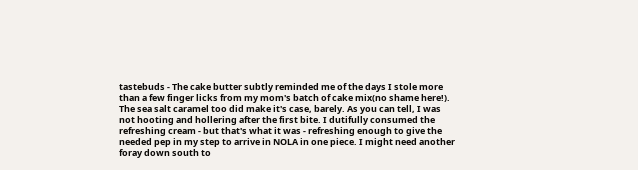tastebuds - The cake butter subtly reminded me of the days I stole more than a few finger licks from my mom's batch of cake mix(no shame here!). The sea salt caramel too did make it's case, barely. As you can tell, I was not hooting and hollering after the first bite. I dutifully consumed the refreshing cream - but that's what it was - refreshing enough to give the needed pep in my step to arrive in NOLA in one piece. I might need another foray down south to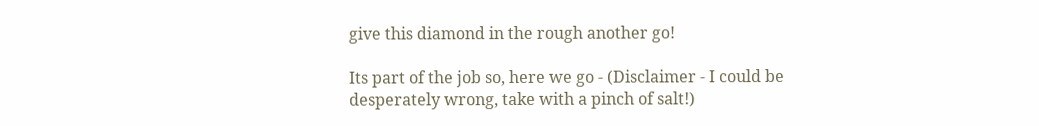give this diamond in the rough another go!

Its part of the job so, here we go - (Disclaimer - I could be desperately wrong, take with a pinch of salt!)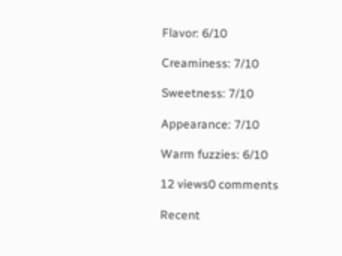Flavor: 6/10

Creaminess: 7/10

Sweetness: 7/10

Appearance: 7/10

Warm fuzzies: 6/10

12 views0 comments

Recent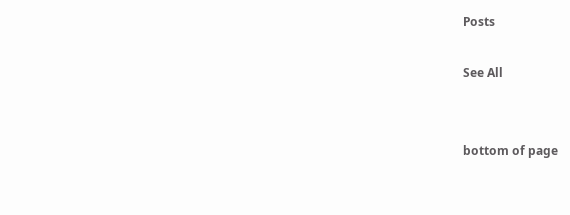Posts

See All


bottom of page